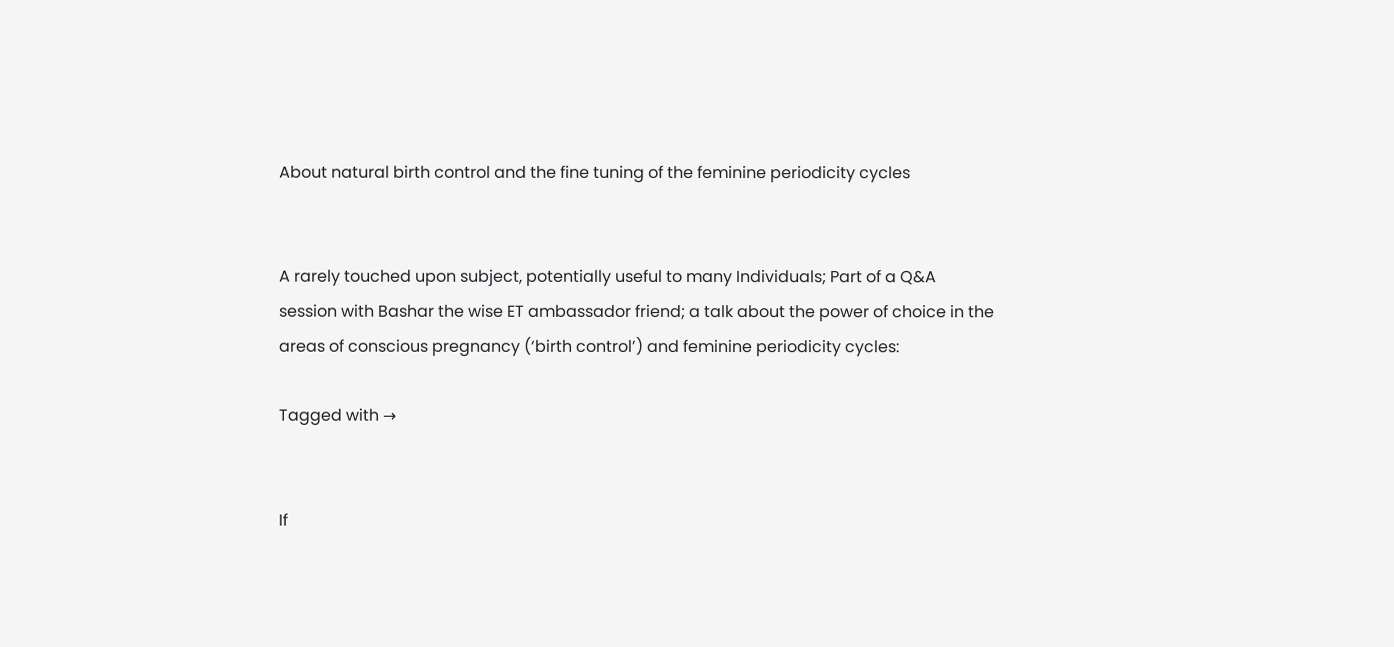About natural birth control and the fine tuning of the feminine periodicity cycles


A rarely touched upon subject, potentially useful to many Individuals; Part of a Q&A session with Bashar the wise ET ambassador friend; a talk about the power of choice in the areas of conscious pregnancy (‘birth control’) and feminine periodicity cycles:

Tagged with →


If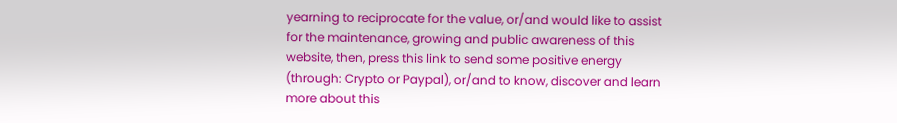yearning to reciprocate for the value, or/and would like to assist for the maintenance, growing and public awareness of this website, then, press this link to send some positive energy
(through: Crypto or Paypal), or/and to know, discover and learn more about this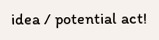idea / potential act!